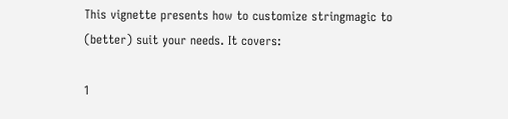This vignette presents how to customize stringmagic to (better) suit your needs. It covers:

1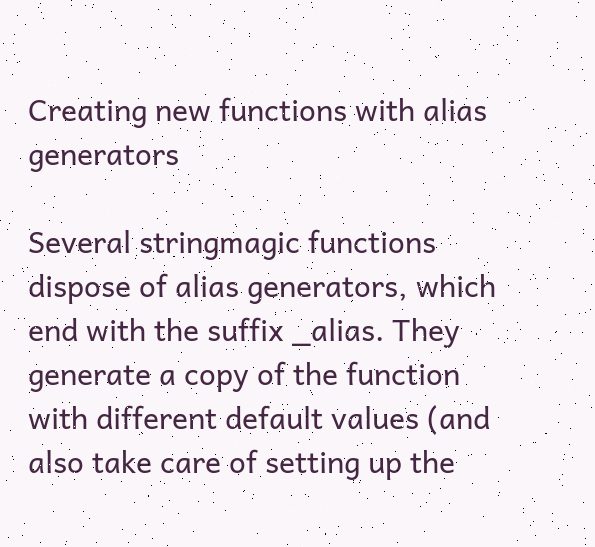Creating new functions with alias generators

Several stringmagic functions dispose of alias generators, which end with the suffix _alias. They generate a copy of the function with different default values (and also take care of setting up the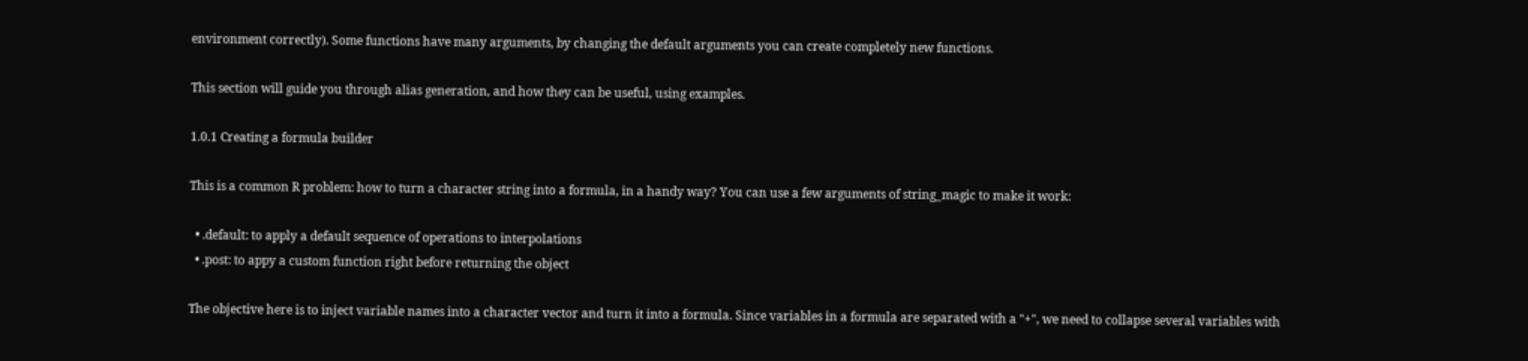environment correctly). Some functions have many arguments, by changing the default arguments you can create completely new functions.

This section will guide you through alias generation, and how they can be useful, using examples.

1.0.1 Creating a formula builder

This is a common R problem: how to turn a character string into a formula, in a handy way? You can use a few arguments of string_magic to make it work:

  • .default: to apply a default sequence of operations to interpolations
  • .post: to appy a custom function right before returning the object

The objective here is to inject variable names into a character vector and turn it into a formula. Since variables in a formula are separated with a "+", we need to collapse several variables with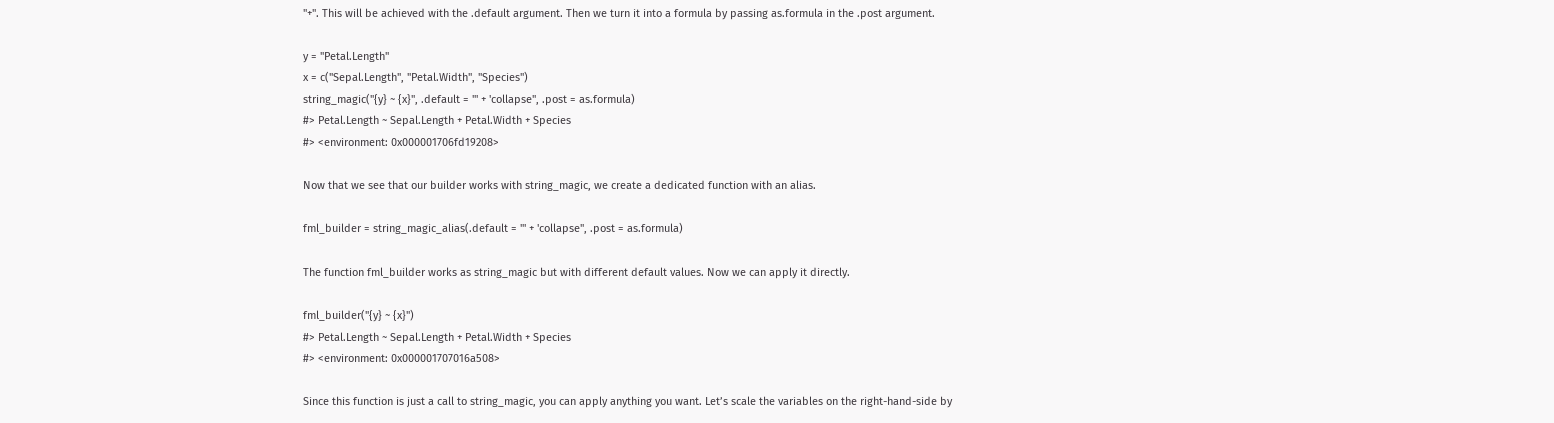"+". This will be achieved with the .default argument. Then we turn it into a formula by passing as.formula in the .post argument.

y = "Petal.Length"
x = c("Sepal.Length", "Petal.Width", "Species")
string_magic("{y} ~ {x}", .default = "' + 'collapse", .post = as.formula)
#> Petal.Length ~ Sepal.Length + Petal.Width + Species
#> <environment: 0x000001706fd19208>

Now that we see that our builder works with string_magic, we create a dedicated function with an alias.

fml_builder = string_magic_alias(.default = "' + 'collapse", .post = as.formula)

The function fml_builder works as string_magic but with different default values. Now we can apply it directly.

fml_builder("{y} ~ {x}")
#> Petal.Length ~ Sepal.Length + Petal.Width + Species
#> <environment: 0x000001707016a508>

Since this function is just a call to string_magic, you can apply anything you want. Let’s scale the variables on the right-hand-side by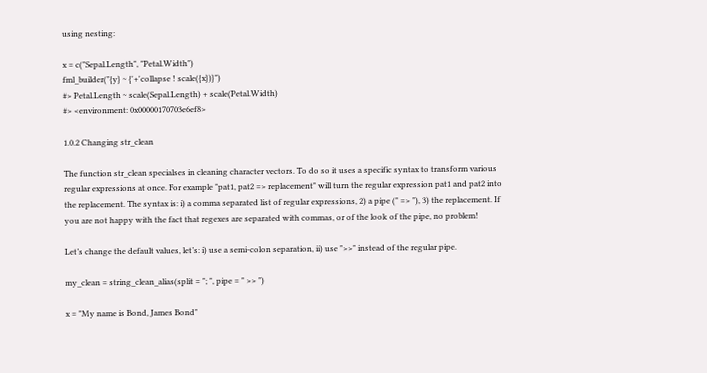using nesting:

x = c("Sepal.Length", "Petal.Width")
fml_builder("{y} ~ {'+'collapse ! scale({x})}")
#> Petal.Length ~ scale(Sepal.Length) + scale(Petal.Width)
#> <environment: 0x00000170703e6ef8>

1.0.2 Changing str_clean

The function str_clean specialses in cleaning character vectors. To do so it uses a specific syntax to transform various regular expressions at once. For example "pat1, pat2 => replacement" will turn the regular expression pat1 and pat2 into the replacement. The syntax is: i) a comma separated list of regular expressions, 2) a pipe (" => "), 3) the replacement. If you are not happy with the fact that regexes are separated with commas, or of the look of the pipe, no problem!

Let’s change the default values, let’s: i) use a semi-colon separation, ii) use ">>" instead of the regular pipe.

my_clean = string_clean_alias(split = "; ", pipe = " >> ")

x = "My name is Bond, James Bond"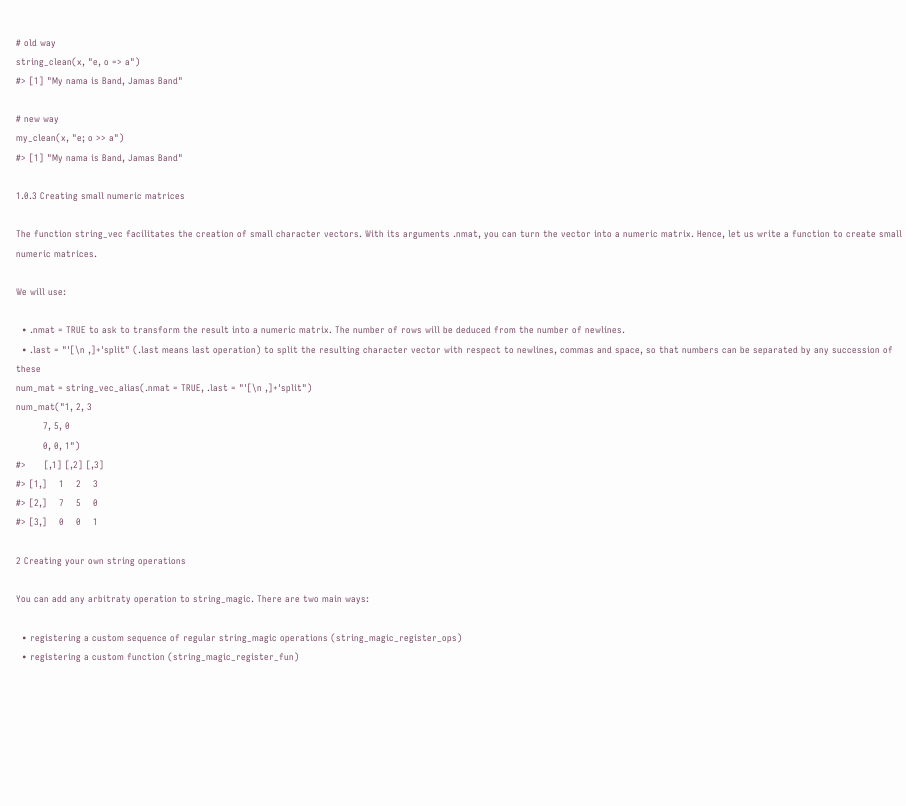# old way
string_clean(x, "e, o => a")
#> [1] "My nama is Band, Jamas Band"

# new way
my_clean(x, "e; o >> a")
#> [1] "My nama is Band, Jamas Band"

1.0.3 Creating small numeric matrices

The function string_vec facilitates the creation of small character vectors. With its arguments .nmat, you can turn the vector into a numeric matrix. Hence, let us write a function to create small numeric matrices.

We will use:

  • .nmat = TRUE to ask to transform the result into a numeric matrix. The number of rows will be deduced from the number of newlines.
  • .last = "'[\n ,]+'split" (.last means last operation) to split the resulting character vector with respect to newlines, commas and space, so that numbers can be separated by any succession of these
num_mat = string_vec_alias(.nmat = TRUE, .last = "'[\n ,]+'split")
num_mat("1, 2, 3
         7, 5, 0
         0, 0, 1")
#>      [,1] [,2] [,3]
#> [1,]    1    2    3
#> [2,]    7    5    0
#> [3,]    0    0    1

2 Creating your own string operations

You can add any arbitraty operation to string_magic. There are two main ways:

  • registering a custom sequence of regular string_magic operations (string_magic_register_ops)
  • registering a custom function (string_magic_register_fun)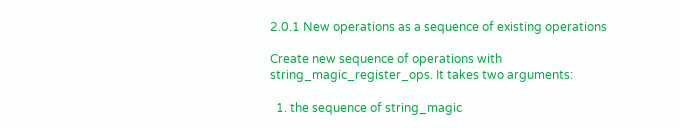2.0.1 New operations as a sequence of existing operations

Create new sequence of operations with string_magic_register_ops. It takes two arguments:

  1. the sequence of string_magic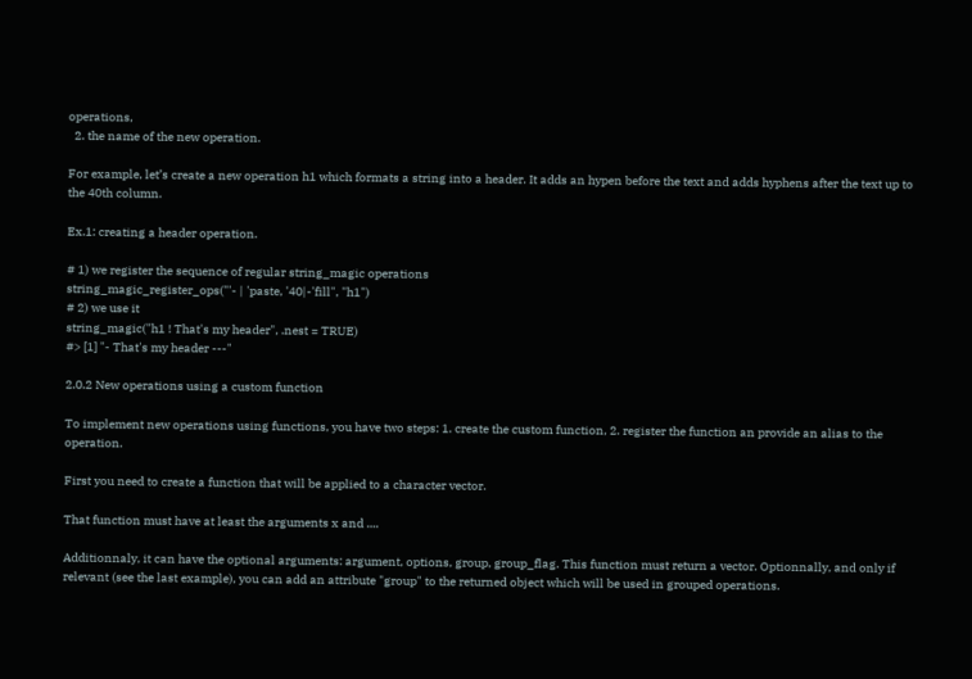operations,
  2. the name of the new operation.

For example, let’s create a new operation h1 which formats a string into a header. It adds an hypen before the text and adds hyphens after the text up to the 40th column.

Ex.1: creating a header operation.

# 1) we register the sequence of regular string_magic operations
string_magic_register_ops("'- | 'paste, '40|-'fill", "h1")
# 2) we use it
string_magic("h1 ! That's my header", .nest = TRUE)
#> [1] "- That's my header ---"

2.0.2 New operations using a custom function

To implement new operations using functions, you have two steps: 1. create the custom function, 2. register the function an provide an alias to the operation.

First you need to create a function that will be applied to a character vector.

That function must have at least the arguments x and ....

Additionnaly, it can have the optional arguments: argument, options, group, group_flag. This function must return a vector. Optionnally, and only if relevant (see the last example), you can add an attribute "group" to the returned object which will be used in grouped operations.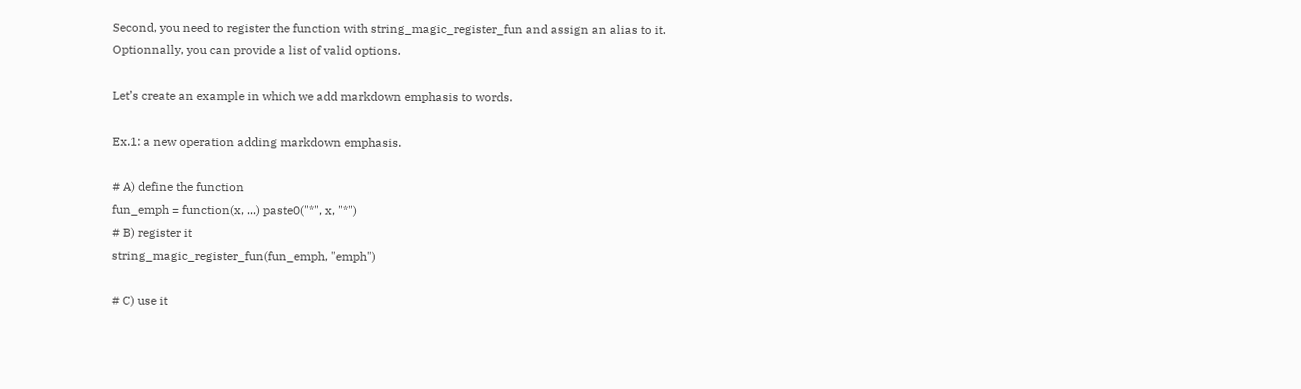Second, you need to register the function with string_magic_register_fun and assign an alias to it. Optionnally, you can provide a list of valid options.

Let’s create an example in which we add markdown emphasis to words.

Ex.1: a new operation adding markdown emphasis.

# A) define the function
fun_emph = function(x, ...) paste0("*", x, "*")
# B) register it
string_magic_register_fun(fun_emph, "emph")

# C) use it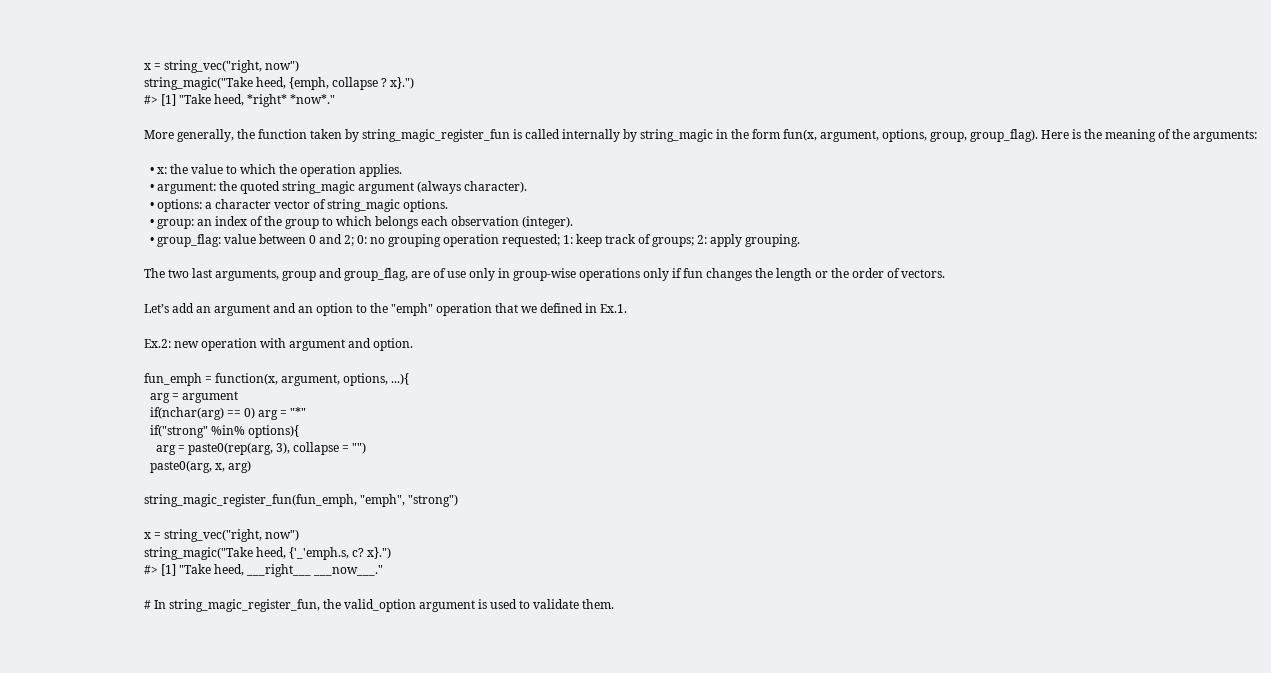x = string_vec("right, now")
string_magic("Take heed, {emph, collapse ? x}.")
#> [1] "Take heed, *right* *now*."

More generally, the function taken by string_magic_register_fun is called internally by string_magic in the form fun(x, argument, options, group, group_flag). Here is the meaning of the arguments:

  • x: the value to which the operation applies.
  • argument: the quoted string_magic argument (always character).
  • options: a character vector of string_magic options.
  • group: an index of the group to which belongs each observation (integer).
  • group_flag: value between 0 and 2; 0: no grouping operation requested; 1: keep track of groups; 2: apply grouping.

The two last arguments, group and group_flag, are of use only in group-wise operations only if fun changes the length or the order of vectors.

Let’s add an argument and an option to the "emph" operation that we defined in Ex.1.

Ex.2: new operation with argument and option.

fun_emph = function(x, argument, options, ...){
  arg = argument
  if(nchar(arg) == 0) arg = "*"
  if("strong" %in% options){
    arg = paste0(rep(arg, 3), collapse = "")
  paste0(arg, x, arg)

string_magic_register_fun(fun_emph, "emph", "strong")

x = string_vec("right, now")
string_magic("Take heed, {'_'emph.s, c? x}.")
#> [1] "Take heed, ___right___ ___now___."

# In string_magic_register_fun, the valid_option argument is used to validate them.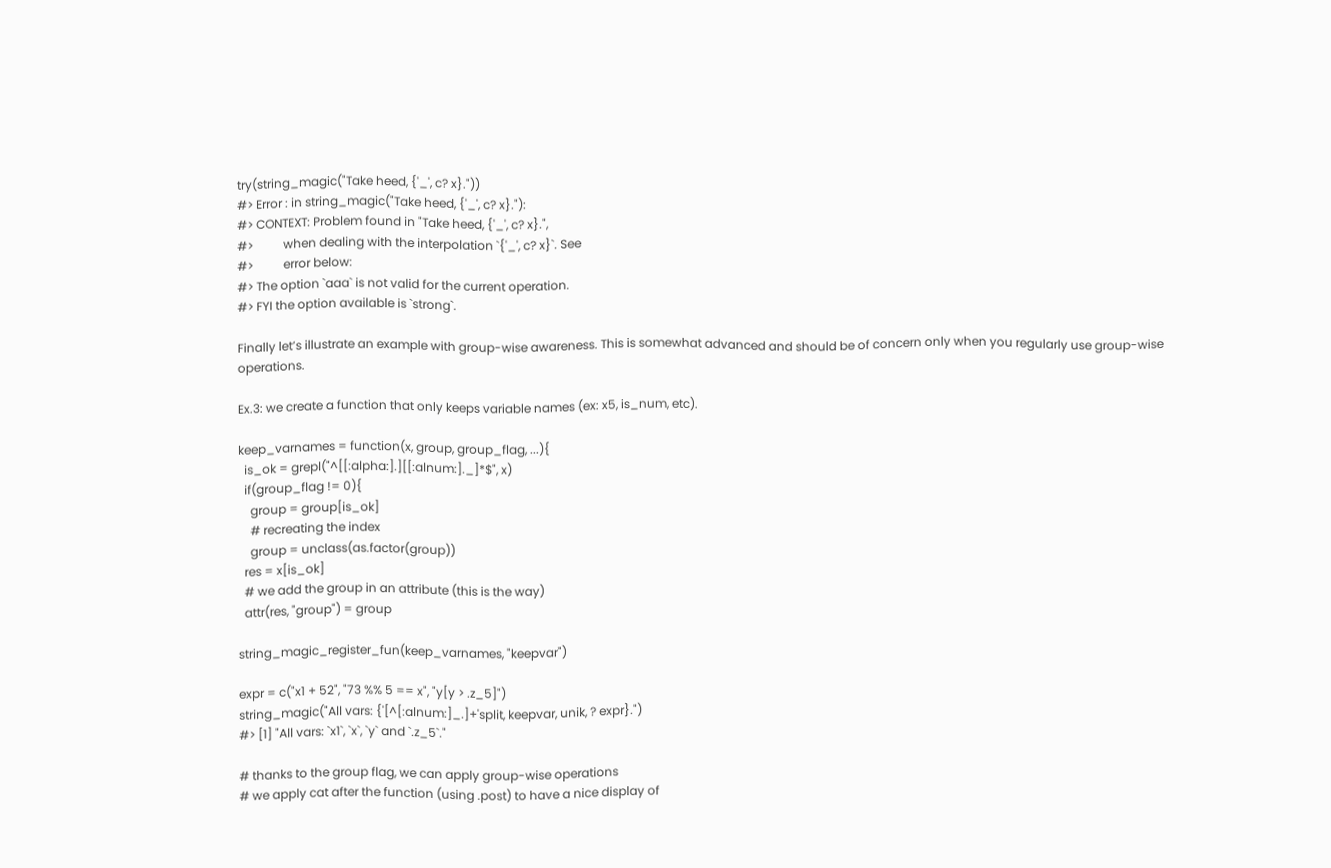try(string_magic("Take heed, {'_', c? x}."))
#> Error : in string_magic("Take heed, {'_', c? x}."):
#> CONTEXT: Problem found in "Take heed, {'_', c? x}.",
#>          when dealing with the interpolation `{'_', c? x}`. See
#>          error below:
#> The option `aaa` is not valid for the current operation.
#> FYI the option available is `strong`.

Finally let’s illustrate an example with group-wise awareness. This is somewhat advanced and should be of concern only when you regularly use group-wise operations.

Ex.3: we create a function that only keeps variable names (ex: x5, is_num, etc).

keep_varnames = function(x, group, group_flag, ...){
  is_ok = grepl("^[[:alpha:].][[:alnum:]._]*$", x)
  if(group_flag != 0){
    group = group[is_ok]
    # recreating the index
    group = unclass(as.factor(group))
  res = x[is_ok]
  # we add the group in an attribute (this is the way)
  attr(res, "group") = group

string_magic_register_fun(keep_varnames, "keepvar")

expr = c("x1 + 52", "73 %% 5 == x", "y[y > .z_5]")
string_magic("All vars: {'[^[:alnum:]_.]+'split, keepvar, unik, ? expr}.")
#> [1] "All vars: `x1`, `x`, `y` and `.z_5`."

# thanks to the group flag, we can apply group-wise operations
# we apply cat after the function (using .post) to have a nice display of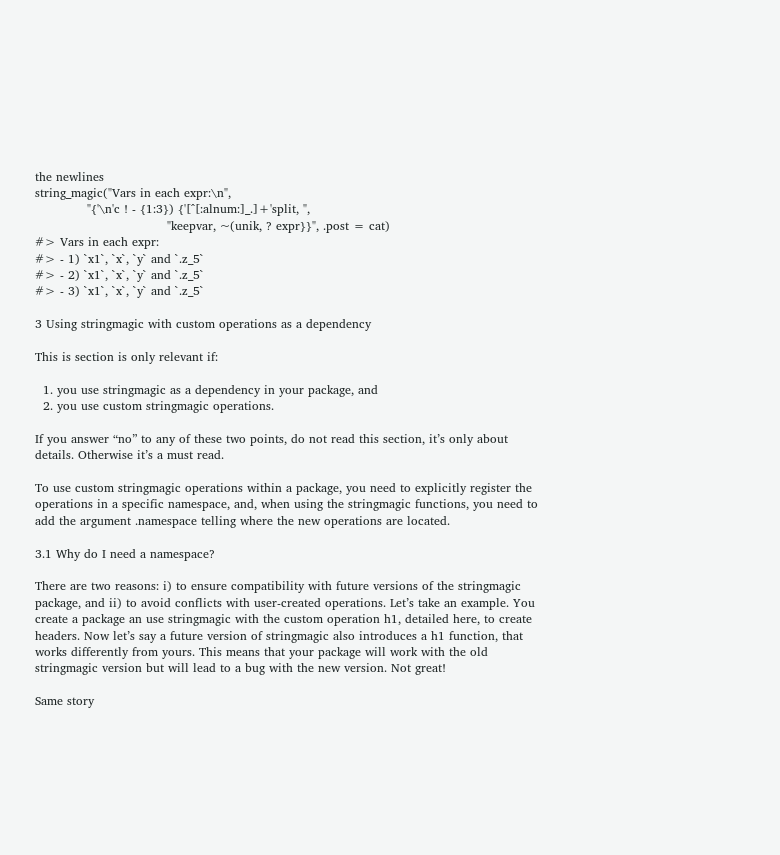the newlines
string_magic("Vars in each expr:\n",
             "{'\n'c ! - {1:3}) {'[^[:alnum:]_.]+'split, ",
                                 "keepvar, ~(unik, ? expr}}", .post = cat)
#> Vars in each expr:
#> - 1) `x1`, `x`, `y` and `.z_5`
#> - 2) `x1`, `x`, `y` and `.z_5`
#> - 3) `x1`, `x`, `y` and `.z_5`

3 Using stringmagic with custom operations as a dependency

This is section is only relevant if:

  1. you use stringmagic as a dependency in your package, and
  2. you use custom stringmagic operations.

If you answer “no” to any of these two points, do not read this section, it’s only about details. Otherwise it’s a must read.

To use custom stringmagic operations within a package, you need to explicitly register the operations in a specific namespace, and, when using the stringmagic functions, you need to add the argument .namespace telling where the new operations are located.

3.1 Why do I need a namespace?

There are two reasons: i) to ensure compatibility with future versions of the stringmagic package, and ii) to avoid conflicts with user-created operations. Let’s take an example. You create a package an use stringmagic with the custom operation h1, detailed here, to create headers. Now let’s say a future version of stringmagic also introduces a h1 function, that works differently from yours. This means that your package will work with the old stringmagic version but will lead to a bug with the new version. Not great!

Same story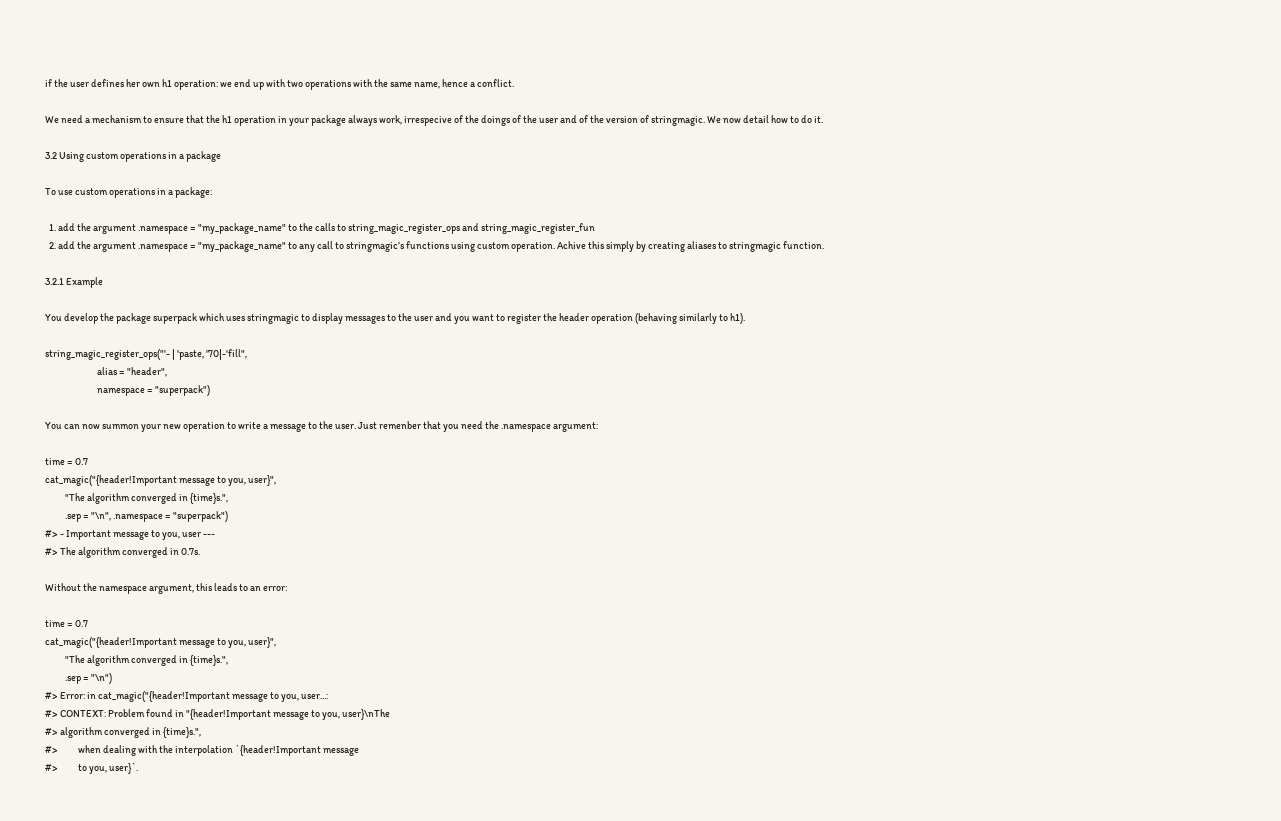if the user defines her own h1 operation: we end up with two operations with the same name, hence a conflict.

We need a mechanism to ensure that the h1 operation in your package always work, irrespecive of the doings of the user and of the version of stringmagic. We now detail how to do it.

3.2 Using custom operations in a package

To use custom operations in a package:

  1. add the argument .namespace = "my_package_name" to the calls to string_magic_register_ops and string_magic_register_fun
  2. add the argument .namespace = "my_package_name" to any call to stringmagic’s functions using custom operation. Achive this simply by creating aliases to stringmagic function.

3.2.1 Example

You develop the package superpack which uses stringmagic to display messages to the user and you want to register the header operation (behaving similarly to h1).

string_magic_register_ops("'- | 'paste, '70|-'fill",
                          alias = "header",
                          namespace = "superpack")

You can now summon your new operation to write a message to the user. Just remenber that you need the .namespace argument:

time = 0.7
cat_magic("{header!Important message to you, user}",
          "The algorithm converged in {time}s.",
          .sep = "\n", .namespace = "superpack")
#> - Important message to you, user ---
#> The algorithm converged in 0.7s.

Without the namespace argument, this leads to an error:

time = 0.7
cat_magic("{header!Important message to you, user}",
          "The algorithm converged in {time}s.",
          .sep = "\n")
#> Error: in cat_magic("{header!Important message to you, user...:
#> CONTEXT: Problem found in "{header!Important message to you, user}\nThe
#> algorithm converged in {time}s.",
#>          when dealing with the interpolation `{header!Important message
#>          to you, user}`.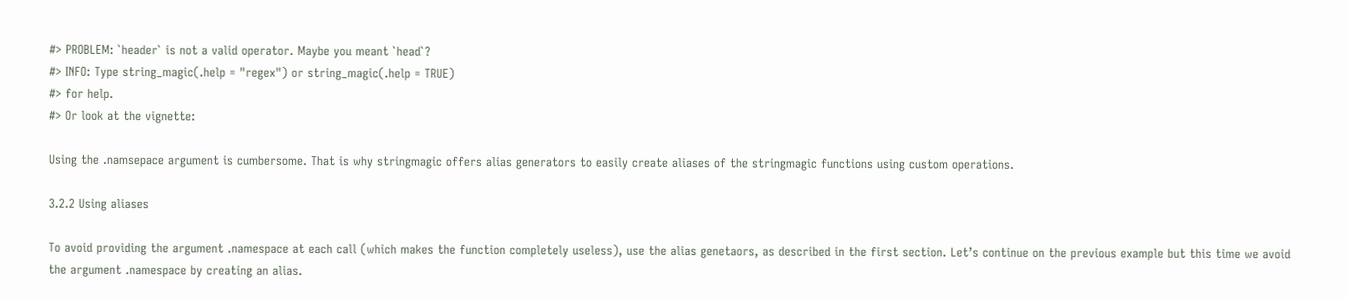#> PROBLEM: `header` is not a valid operator. Maybe you meant `head`?
#> INFO: Type string_magic(.help = "regex") or string_magic(.help = TRUE)
#> for help.
#> Or look at the vignette:

Using the .namsepace argument is cumbersome. That is why stringmagic offers alias generators to easily create aliases of the stringmagic functions using custom operations.

3.2.2 Using aliases

To avoid providing the argument .namespace at each call (which makes the function completely useless), use the alias genetaors, as described in the first section. Let’s continue on the previous example but this time we avoid the argument .namespace by creating an alias.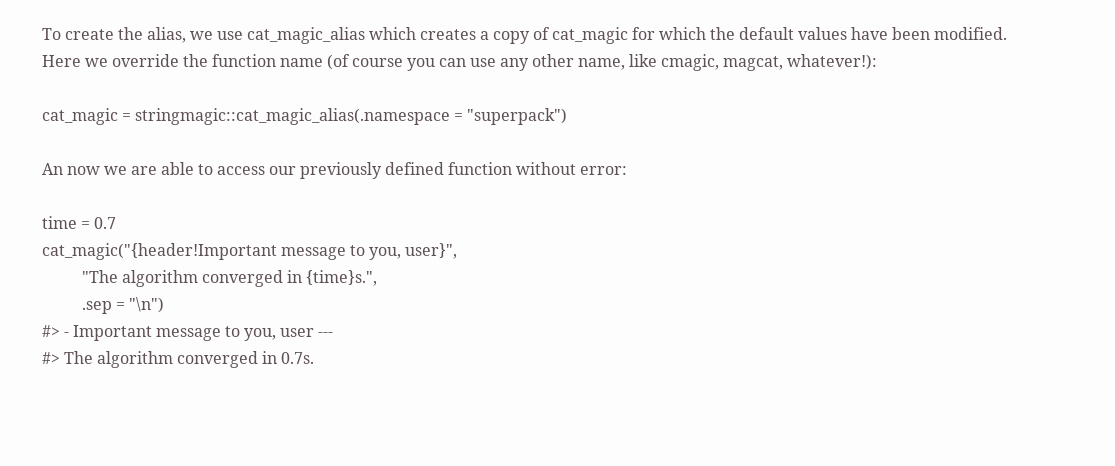To create the alias, we use cat_magic_alias which creates a copy of cat_magic for which the default values have been modified. Here we override the function name (of course you can use any other name, like cmagic, magcat, whatever!):

cat_magic = stringmagic::cat_magic_alias(.namespace = "superpack")

An now we are able to access our previously defined function without error:

time = 0.7
cat_magic("{header!Important message to you, user}",
          "The algorithm converged in {time}s.",
          .sep = "\n")
#> - Important message to you, user ---
#> The algorithm converged in 0.7s.